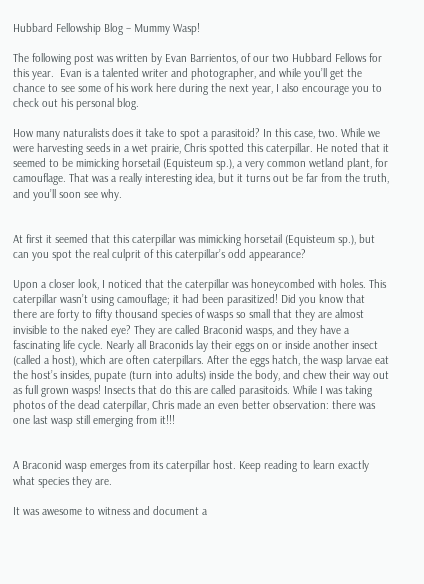Hubbard Fellowship Blog – Mummy Wasp!

The following post was written by Evan Barrientos, of our two Hubbard Fellows for this year.  Evan is a talented writer and photographer, and while you’ll get the chance to see some of his work here during the next year, I also encourage you to check out his personal blog.

How many naturalists does it take to spot a parasitoid? In this case, two. While we were harvesting seeds in a wet prairie, Chris spotted this caterpillar. He noted that it seemed to be mimicking horsetail (Equisteum sp.), a very common wetland plant, for camouflage. That was a really interesting idea, but it turns out be far from the truth, and you’ll soon see why.


At first it seemed that this caterpillar was mimicking horsetail (Equisteum sp.), but can you spot the real culprit of this caterpillar’s odd appearance?

Upon a closer look, I noticed that the caterpillar was honeycombed with holes. This  caterpillar wasn’t using camouflage; it had been parasitized! Did you know that there are forty to fifty thousand species of wasps so small that they are almost invisible to the naked eye? They are called Braconid wasps, and they have a fascinating life cycle. Nearly all Braconids lay their eggs on or inside another insect (called a host), which are often caterpillars. After the eggs hatch, the wasp larvae eat the host’s insides, pupate (turn into adults) inside the body, and chew their way out as full grown wasps! Insects that do this are called parasitoids. While I was taking photos of the dead caterpillar, Chris made an even better observation: there was one last wasp still emerging from it!!!


A Braconid wasp emerges from its caterpillar host. Keep reading to learn exactly what species they are.

It was awesome to witness and document a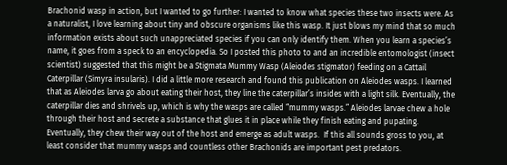Brachonid wasp in action, but I wanted to go further: I wanted to know what species these two insects were. As a naturalist, I love learning about tiny and obscure organisms like this wasp. It just blows my mind that so much information exists about such unappreciated species if you can only identify them. When you learn a species’s name, it goes from a speck to an encyclopedia. So I posted this photo to and an incredible entomologist (insect scientist) suggested that this might be a Stigmata Mummy Wasp (Aleiodes stigmator) feeding on a Cattail Caterpillar (Simyra insularis). I did a little more research and found this publication on Aleiodes wasps. I learned that as Aleiodes larva go about eating their host, they line the caterpillar’s insides with a light silk. Eventually, the caterpillar dies and shrivels up, which is why the wasps are called “mummy wasps.” Aleiodes larvae chew a hole through their host and secrete a substance that glues it in place while they finish eating and pupating. Eventually, they chew their way out of the host and emerge as adult wasps.  If this all sounds gross to you, at least consider that mummy wasps and countless other Brachonids are important pest predators.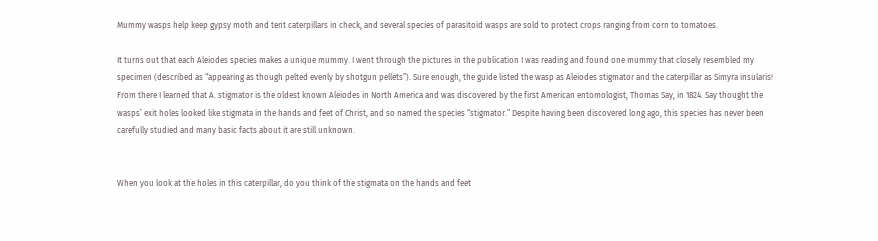Mummy wasps help keep gypsy moth and tent caterpillars in check, and several species of parasitoid wasps are sold to protect crops ranging from corn to tomatoes.

It turns out that each Aleiodes species makes a unique mummy. I went through the pictures in the publication I was reading and found one mummy that closely resembled my specimen (described as “appearing as though pelted evenly by shotgun pellets”). Sure enough, the guide listed the wasp as Aleiodes stigmator and the caterpillar as Simyra insularis! From there I learned that A. stigmator is the oldest known Aleiodes in North America and was discovered by the first American entomologist, Thomas Say, in 1824. Say thought the wasps’ exit holes looked like stigmata in the hands and feet of Christ, and so named the species “stigmator.” Despite having been discovered long ago, this species has never been carefully studied and many basic facts about it are still unknown.


When you look at the holes in this caterpillar, do you think of the stigmata on the hands and feet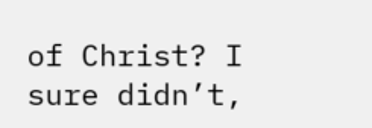of Christ? I sure didn’t,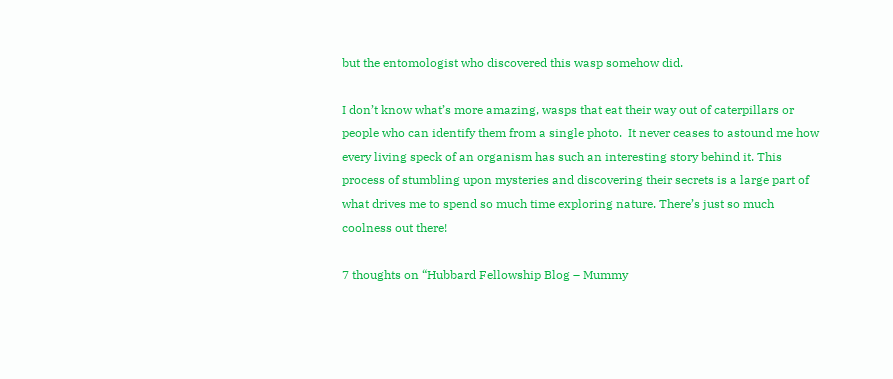but the entomologist who discovered this wasp somehow did.

I don’t know what’s more amazing, wasps that eat their way out of caterpillars or people who can identify them from a single photo.  It never ceases to astound me how every living speck of an organism has such an interesting story behind it. This process of stumbling upon mysteries and discovering their secrets is a large part of what drives me to spend so much time exploring nature. There’s just so much coolness out there!

7 thoughts on “Hubbard Fellowship Blog – Mummy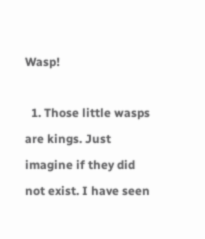Wasp!

  1. Those little wasps are kings. Just imagine if they did not exist. I have seen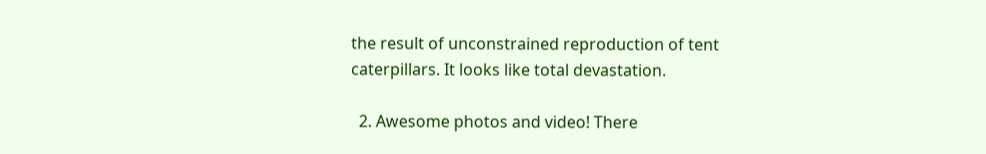the result of unconstrained reproduction of tent caterpillars. It looks like total devastation.

  2. Awesome photos and video! There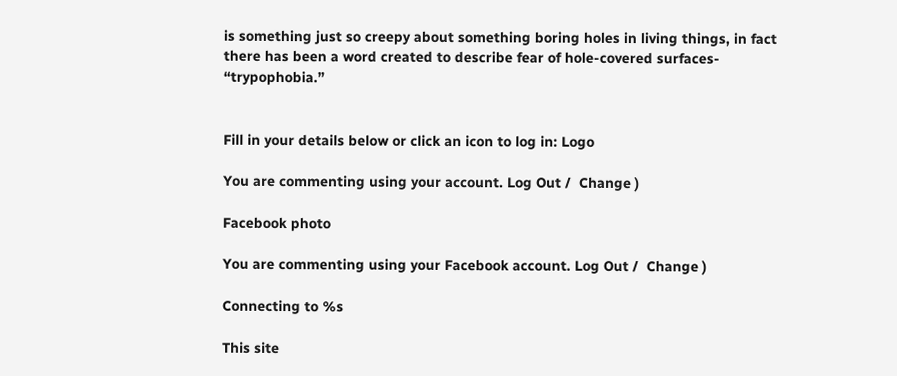is something just so creepy about something boring holes in living things, in fact there has been a word created to describe fear of hole-covered surfaces- “trypophobia.”


Fill in your details below or click an icon to log in: Logo

You are commenting using your account. Log Out /  Change )

Facebook photo

You are commenting using your Facebook account. Log Out /  Change )

Connecting to %s

This site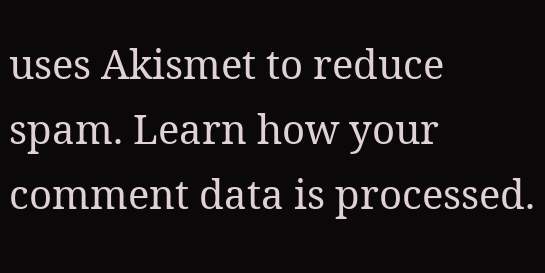uses Akismet to reduce spam. Learn how your comment data is processed.